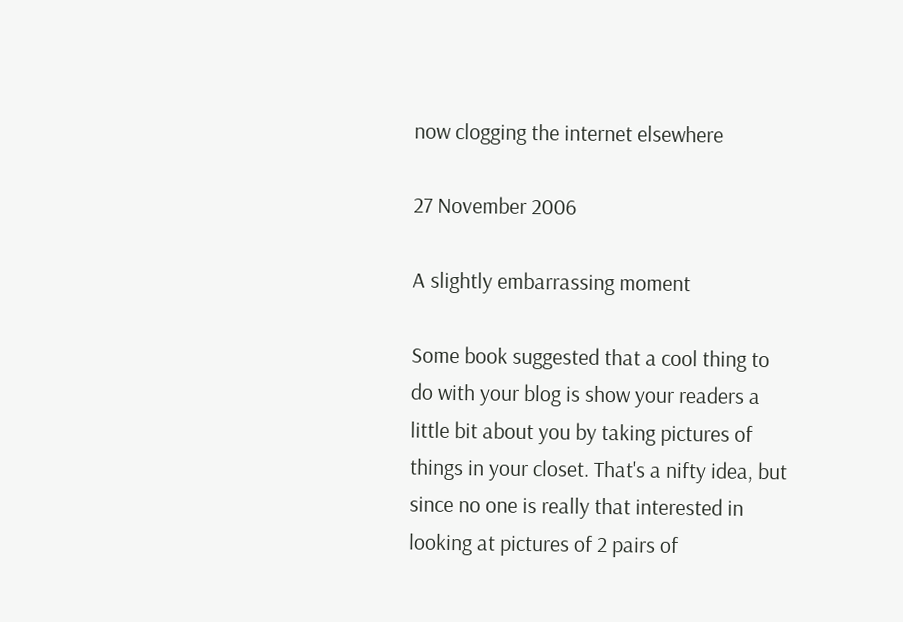now clogging the internet elsewhere

27 November 2006

A slightly embarrassing moment

Some book suggested that a cool thing to do with your blog is show your readers a little bit about you by taking pictures of things in your closet. That's a nifty idea, but since no one is really that interested in looking at pictures of 2 pairs of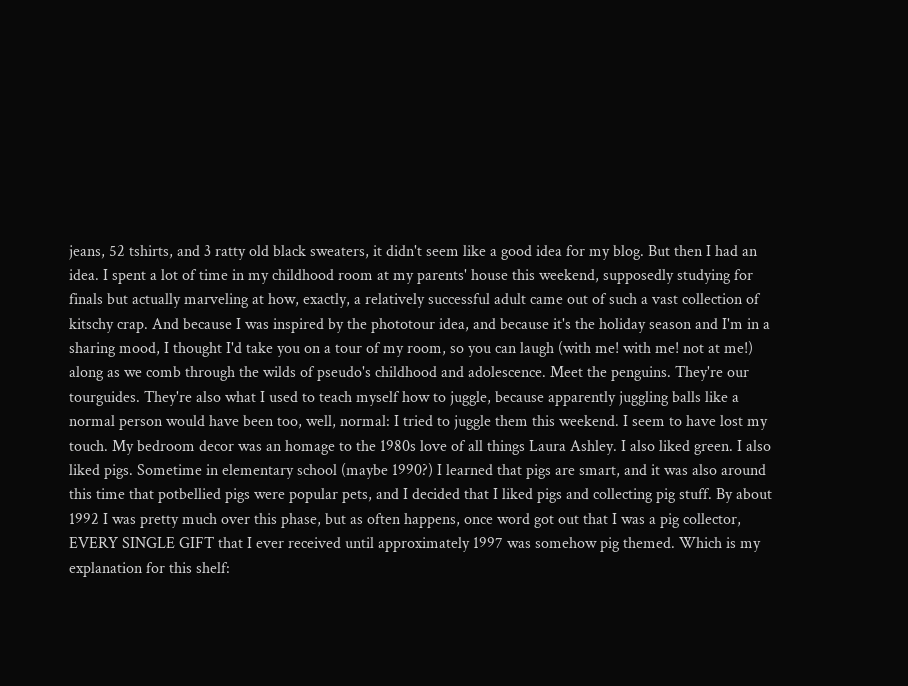jeans, 52 tshirts, and 3 ratty old black sweaters, it didn't seem like a good idea for my blog. But then I had an idea. I spent a lot of time in my childhood room at my parents' house this weekend, supposedly studying for finals but actually marveling at how, exactly, a relatively successful adult came out of such a vast collection of kitschy crap. And because I was inspired by the phototour idea, and because it's the holiday season and I'm in a sharing mood, I thought I'd take you on a tour of my room, so you can laugh (with me! with me! not at me!) along as we comb through the wilds of pseudo's childhood and adolescence. Meet the penguins. They're our tourguides. They're also what I used to teach myself how to juggle, because apparently juggling balls like a normal person would have been too, well, normal: I tried to juggle them this weekend. I seem to have lost my touch. My bedroom decor was an homage to the 1980s love of all things Laura Ashley. I also liked green. I also liked pigs. Sometime in elementary school (maybe 1990?) I learned that pigs are smart, and it was also around this time that potbellied pigs were popular pets, and I decided that I liked pigs and collecting pig stuff. By about 1992 I was pretty much over this phase, but as often happens, once word got out that I was a pig collector, EVERY SINGLE GIFT that I ever received until approximately 1997 was somehow pig themed. Which is my explanation for this shelf: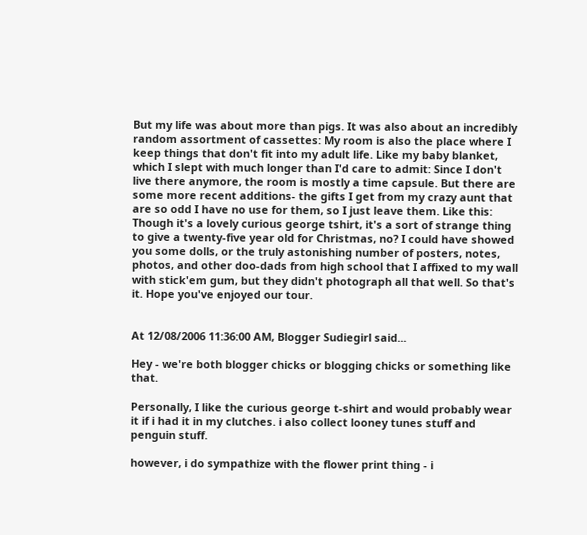But my life was about more than pigs. It was also about an incredibly random assortment of cassettes: My room is also the place where I keep things that don't fit into my adult life. Like my baby blanket, which I slept with much longer than I'd care to admit: Since I don't live there anymore, the room is mostly a time capsule. But there are some more recent additions- the gifts I get from my crazy aunt that are so odd I have no use for them, so I just leave them. Like this: Though it's a lovely curious george tshirt, it's a sort of strange thing to give a twenty-five year old for Christmas, no? I could have showed you some dolls, or the truly astonishing number of posters, notes, photos, and other doo-dads from high school that I affixed to my wall with stick'em gum, but they didn't photograph all that well. So that's it. Hope you've enjoyed our tour.


At 12/08/2006 11:36:00 AM, Blogger Sudiegirl said...

Hey - we're both blogger chicks or blogging chicks or something like that.

Personally, I like the curious george t-shirt and would probably wear it if i had it in my clutches. i also collect looney tunes stuff and penguin stuff.

however, i do sympathize with the flower print thing - i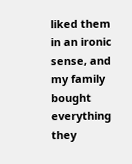liked them in an ironic sense, and my family bought everything they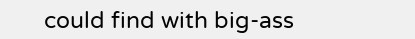could find with big-ass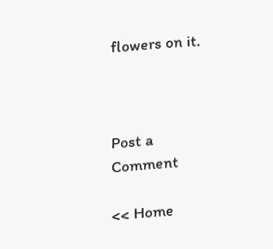flowers on it.



Post a Comment

<< Home